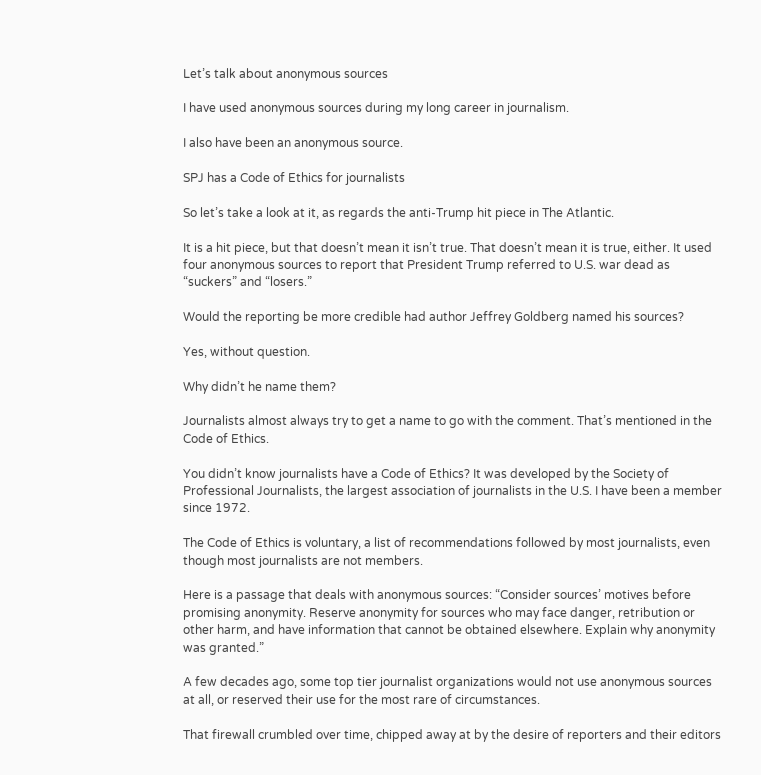Let’s talk about anonymous sources

I have used anonymous sources during my long career in journalism.

I also have been an anonymous source.

SPJ has a Code of Ethics for journalists

So let’s take a look at it, as regards the anti-Trump hit piece in The Atlantic.

It is a hit piece, but that doesn’t mean it isn’t true. That doesn’t mean it is true, either. It used four anonymous sources to report that President Trump referred to U.S. war dead as “suckers” and “losers.”

Would the reporting be more credible had author Jeffrey Goldberg named his sources?

Yes, without question.

Why didn’t he name them?

Journalists almost always try to get a name to go with the comment. That’s mentioned in the Code of Ethics.

You didn’t know journalists have a Code of Ethics? It was developed by the Society of Professional Journalists, the largest association of journalists in the U.S. I have been a member since 1972.

The Code of Ethics is voluntary, a list of recommendations followed by most journalists, even though most journalists are not members.

Here is a passage that deals with anonymous sources: “Consider sources’ motives before promising anonymity. Reserve anonymity for sources who may face danger, retribution or other harm, and have information that cannot be obtained elsewhere. Explain why anonymity was granted.”

A few decades ago, some top tier journalist organizations would not use anonymous sources at all, or reserved their use for the most rare of circumstances.

That firewall crumbled over time, chipped away at by the desire of reporters and their editors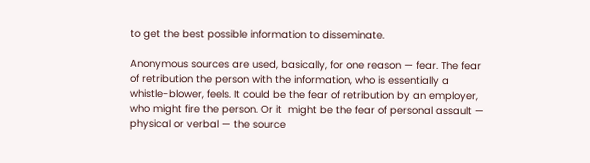to get the best possible information to disseminate.

Anonymous sources are used, basically, for one reason — fear. The fear of retribution the person with the information, who is essentially a whistle-blower, feels. It could be the fear of retribution by an employer, who might fire the person. Or it  might be the fear of personal assault — physical or verbal — the source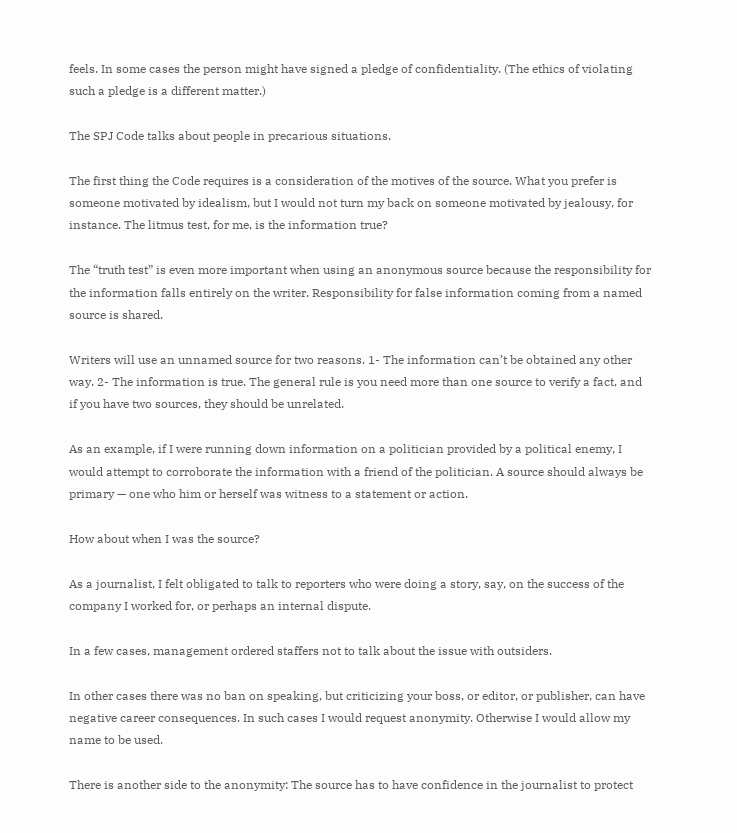feels. In some cases the person might have signed a pledge of confidentiality. (The ethics of violating such a pledge is a different matter.)

The SPJ Code talks about people in precarious situations.

The first thing the Code requires is a consideration of the motives of the source. What you prefer is someone motivated by idealism, but I would not turn my back on someone motivated by jealousy, for instance. The litmus test, for me, is the information true?

The “truth test” is even more important when using an anonymous source because the responsibility for the information falls entirely on the writer. Responsibility for false information coming from a named source is shared.

Writers will use an unnamed source for two reasons. 1- The information can’t be obtained any other way. 2- The information is true. The general rule is you need more than one source to verify a fact, and if you have two sources, they should be unrelated.

As an example, if I were running down information on a politician provided by a political enemy, I would attempt to corroborate the information with a friend of the politician. A source should always be primary — one who him or herself was witness to a statement or action.

How about when I was the source?

As a journalist, I felt obligated to talk to reporters who were doing a story, say, on the success of the company I worked for, or perhaps an internal dispute.

In a few cases, management ordered staffers not to talk about the issue with outsiders.

In other cases there was no ban on speaking, but criticizing your boss, or editor, or publisher, can have negative career consequences. In such cases I would request anonymity. Otherwise I would allow my name to be used.

There is another side to the anonymity: The source has to have confidence in the journalist to protect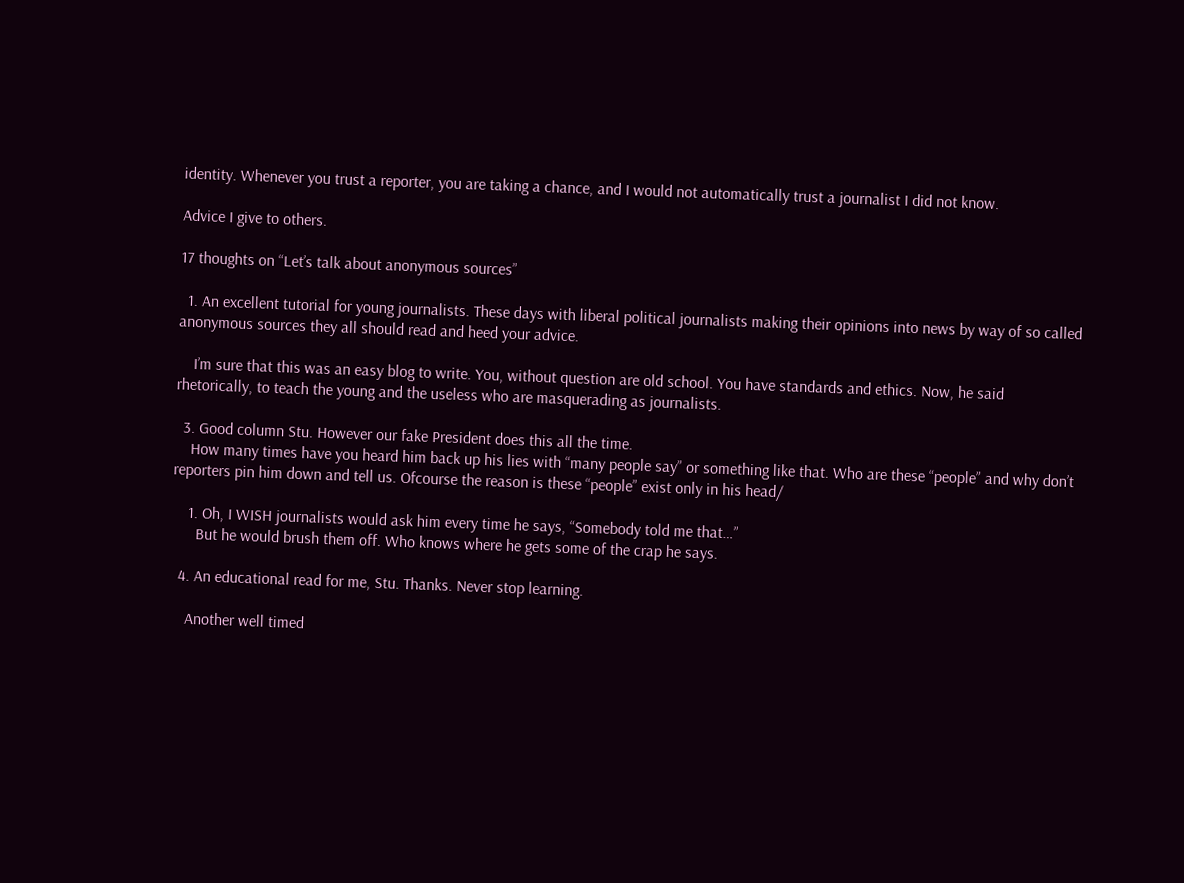identity. Whenever you trust a reporter, you are taking a chance, and I would not automatically trust a journalist I did not know.

Advice I give to others.

17 thoughts on “Let’s talk about anonymous sources”

  1. An excellent tutorial for young journalists. These days with liberal political journalists making their opinions into news by way of so called anonymous sources they all should read and heed your advice.

    I’m sure that this was an easy blog to write. You, without question are old school. You have standards and ethics. Now, he said rhetorically, to teach the young and the useless who are masquerading as journalists.

  3. Good column Stu. However our fake President does this all the time.
    How many times have you heard him back up his lies with “many people say” or something like that. Who are these “people” and why don’t reporters pin him down and tell us. Ofcourse the reason is these “people” exist only in his head/

    1. Oh, I WISH journalists would ask him every time he says, “Somebody told me that…”
      But he would brush them off. Who knows where he gets some of the crap he says.

  4. An educational read for me, Stu. Thanks. Never stop learning.

    Another well timed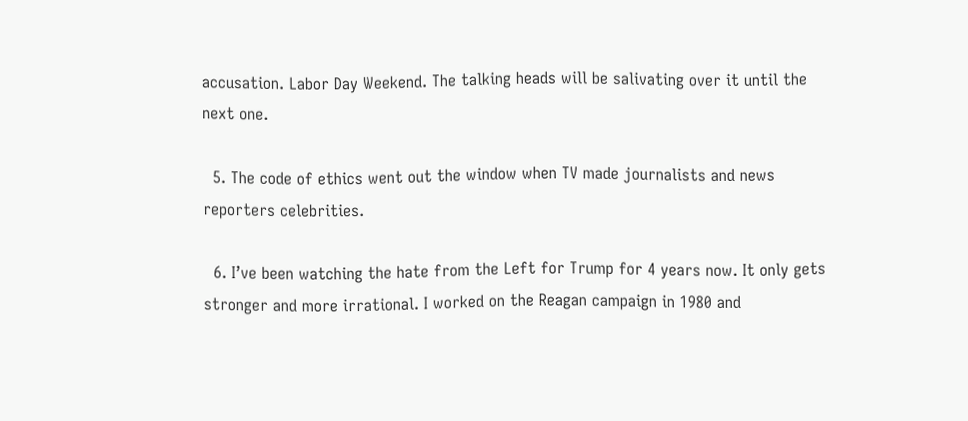accusation. Labor Day Weekend. The talking heads will be salivating over it until the next one.

  5. The code of ethics went out the window when TV made journalists and news reporters celebrities.

  6. I’ve been watching the hate from the Left for Trump for 4 years now. It only gets stronger and more irrational. I worked on the Reagan campaign in 1980 and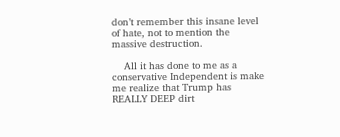don’t remember this insane level of hate, not to mention the massive destruction.

    All it has done to me as a conservative Independent is make me realize that Trump has REALLY DEEP dirt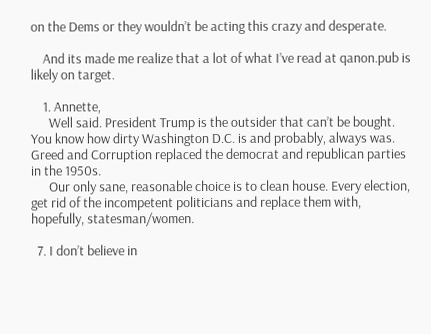on the Dems or they wouldn’t be acting this crazy and desperate.

    And its made me realize that a lot of what I’ve read at qanon.pub is likely on target.

    1. Annette,
      Well said. President Trump is the outsider that can’t be bought. You know how dirty Washington D.C. is and probably, always was. Greed and Corruption replaced the democrat and republican parties in the 1950s.
      Our only sane, reasonable choice is to clean house. Every election, get rid of the incompetent politicians and replace them with, hopefully, statesman/women.

  7. I don’t believe in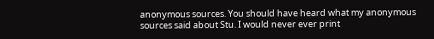anonymous sources. You should have heard what my anonymous sources said about Stu. I would never ever print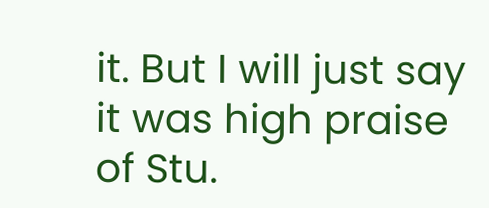it. But I will just say it was high praise of Stu.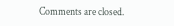Comments are closed.